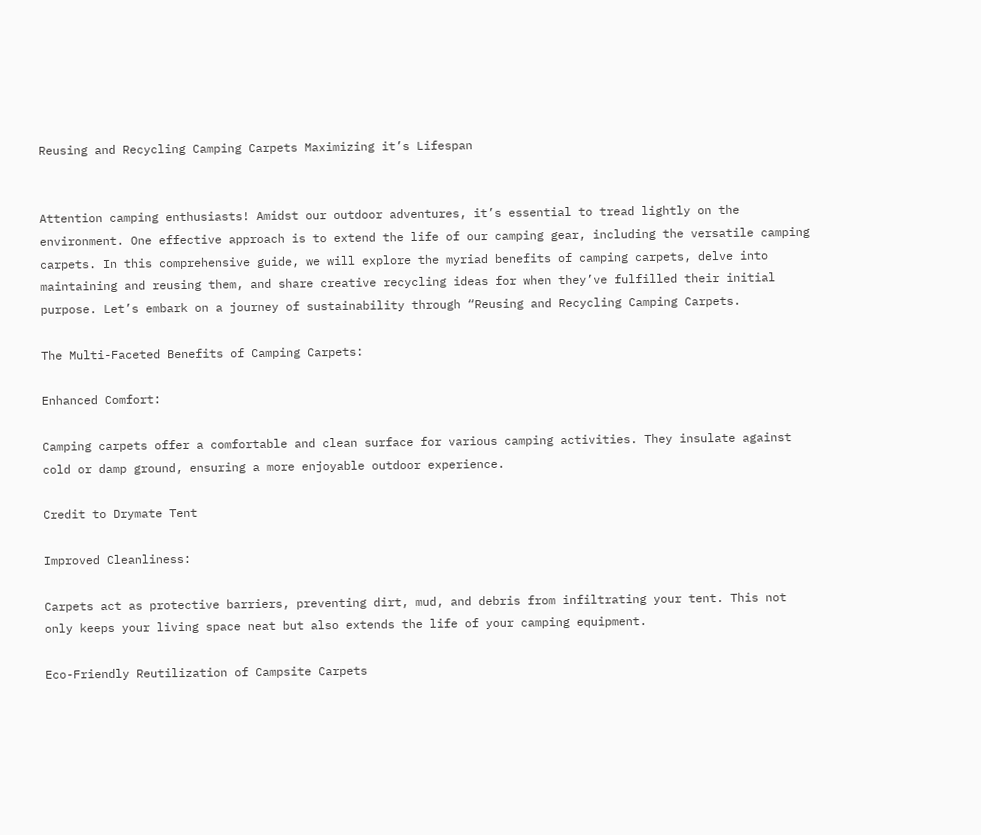Reusing and Recycling Camping Carpets Maximizing it’s Lifespan


Attention camping enthusiasts! Amidst our outdoor adventures, it’s essential to tread lightly on the environment. One effective approach is to extend the life of our camping gear, including the versatile camping carpets. In this comprehensive guide, we will explore the myriad benefits of camping carpets, delve into maintaining and reusing them, and share creative recycling ideas for when they’ve fulfilled their initial purpose. Let’s embark on a journey of sustainability through “Reusing and Recycling Camping Carpets.

The Multi-Faceted Benefits of Camping Carpets:

Enhanced Comfort:

Camping carpets offer a comfortable and clean surface for various camping activities. They insulate against cold or damp ground, ensuring a more enjoyable outdoor experience.

Credit to Drymate Tent

Improved Cleanliness:

Carpets act as protective barriers, preventing dirt, mud, and debris from infiltrating your tent. This not only keeps your living space neat but also extends the life of your camping equipment.

Eco-Friendly Reutilization of Campsite Carpets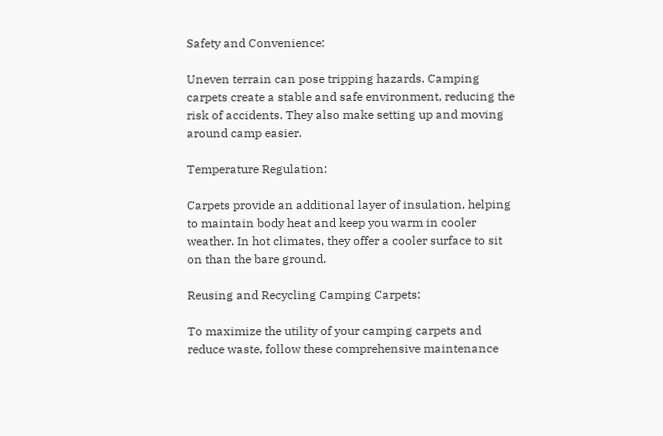Safety and Convenience:

Uneven terrain can pose tripping hazards. Camping carpets create a stable and safe environment, reducing the risk of accidents. They also make setting up and moving around camp easier.

Temperature Regulation:

Carpets provide an additional layer of insulation, helping to maintain body heat and keep you warm in cooler weather. In hot climates, they offer a cooler surface to sit on than the bare ground.

Reusing and Recycling Camping Carpets:

To maximize the utility of your camping carpets and reduce waste, follow these comprehensive maintenance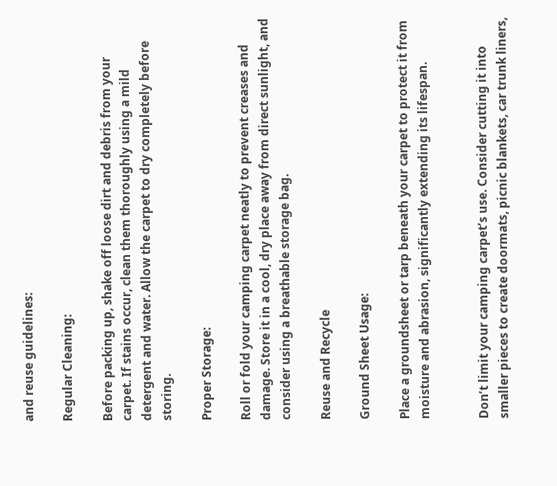and reuse guidelines:

Regular Cleaning:

Before packing up, shake off loose dirt and debris from your carpet. If stains occur, clean them thoroughly using a mild detergent and water. Allow the carpet to dry completely before storing.

Proper Storage:

Roll or fold your camping carpet neatly to prevent creases and damage. Store it in a cool, dry place away from direct sunlight, and consider using a breathable storage bag.

Reuse and Recycle

Ground Sheet Usage:

Place a groundsheet or tarp beneath your carpet to protect it from moisture and abrasion, significantly extending its lifespan.


Don’t limit your camping carpet’s use. Consider cutting it into smaller pieces to create doormats, picnic blankets, car trunk liners,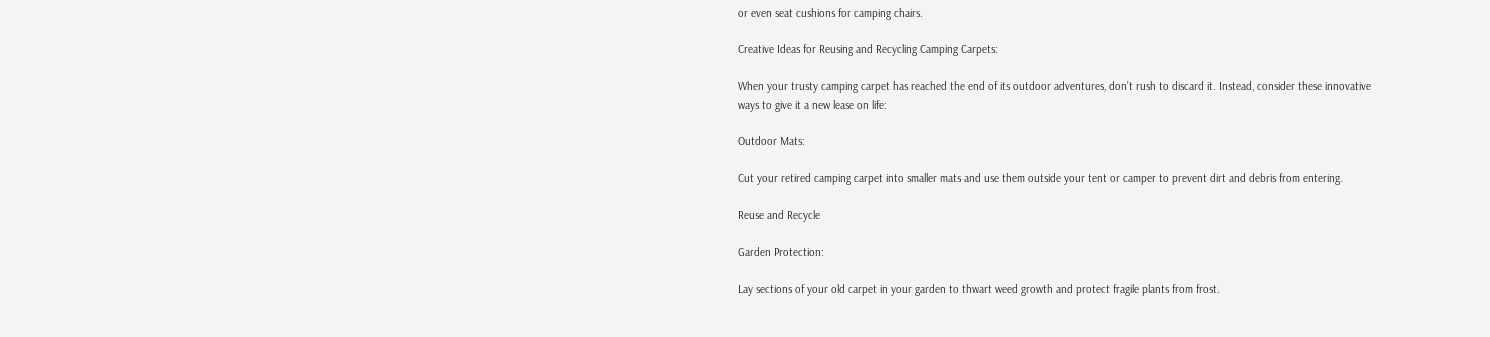or even seat cushions for camping chairs.

Creative Ideas for Reusing and Recycling Camping Carpets:

When your trusty camping carpet has reached the end of its outdoor adventures, don’t rush to discard it. Instead, consider these innovative ways to give it a new lease on life:

Outdoor Mats:

Cut your retired camping carpet into smaller mats and use them outside your tent or camper to prevent dirt and debris from entering.

Reuse and Recycle

Garden Protection:

Lay sections of your old carpet in your garden to thwart weed growth and protect fragile plants from frost.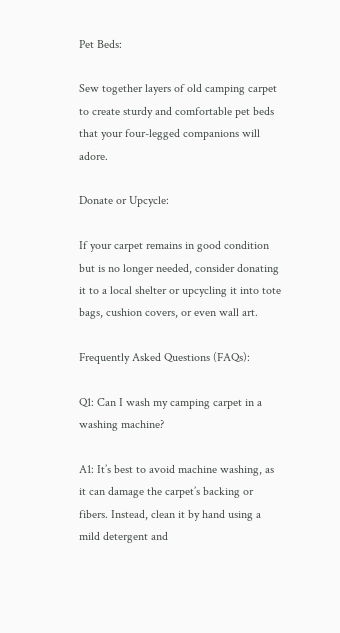Pet Beds:

Sew together layers of old camping carpet to create sturdy and comfortable pet beds that your four-legged companions will adore.

Donate or Upcycle:

If your carpet remains in good condition but is no longer needed, consider donating it to a local shelter or upcycling it into tote bags, cushion covers, or even wall art.

Frequently Asked Questions (FAQs):

Q1: Can I wash my camping carpet in a washing machine?

A1: It’s best to avoid machine washing, as it can damage the carpet’s backing or fibers. Instead, clean it by hand using a mild detergent and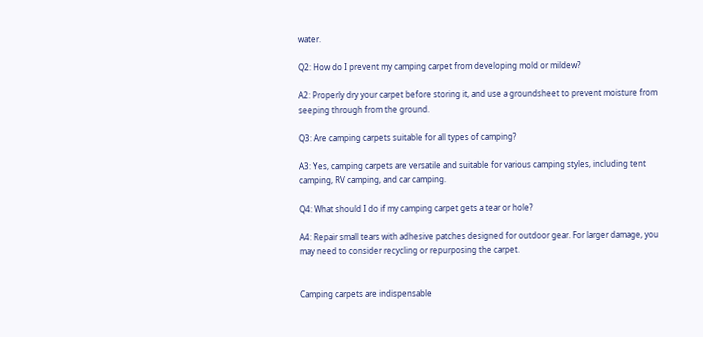water.

Q2: How do I prevent my camping carpet from developing mold or mildew?

A2: Properly dry your carpet before storing it, and use a groundsheet to prevent moisture from seeping through from the ground.

Q3: Are camping carpets suitable for all types of camping?

A3: Yes, camping carpets are versatile and suitable for various camping styles, including tent camping, RV camping, and car camping.

Q4: What should I do if my camping carpet gets a tear or hole?

A4: Repair small tears with adhesive patches designed for outdoor gear. For larger damage, you may need to consider recycling or repurposing the carpet.


Camping carpets are indispensable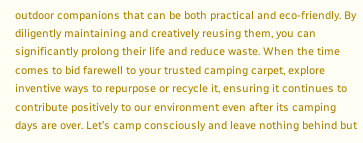outdoor companions that can be both practical and eco-friendly. By diligently maintaining and creatively reusing them, you can significantly prolong their life and reduce waste. When the time comes to bid farewell to your trusted camping carpet, explore inventive ways to repurpose or recycle it, ensuring it continues to contribute positively to our environment even after its camping days are over. Let’s camp consciously and leave nothing behind but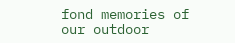fond memories of our outdoor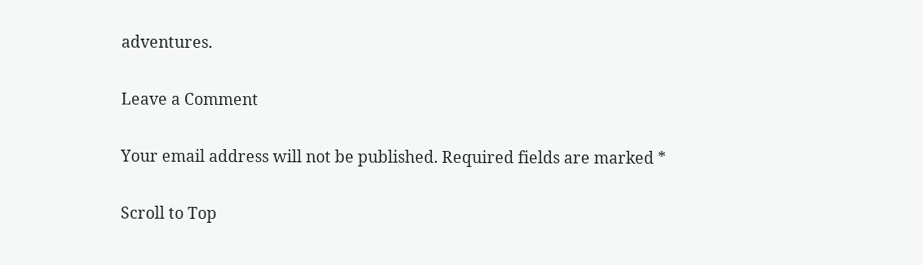adventures.

Leave a Comment

Your email address will not be published. Required fields are marked *

Scroll to Top